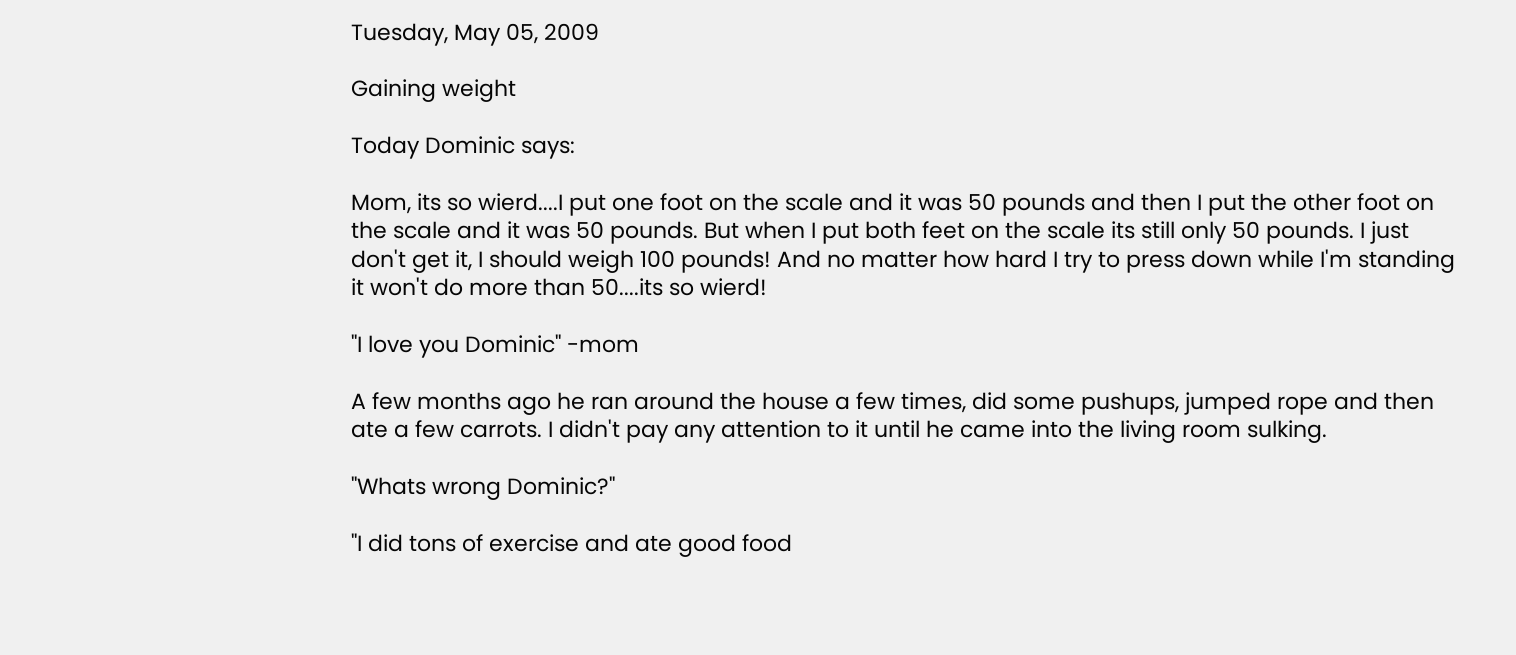Tuesday, May 05, 2009

Gaining weight

Today Dominic says:

Mom, its so wierd....I put one foot on the scale and it was 50 pounds and then I put the other foot on the scale and it was 50 pounds. But when I put both feet on the scale its still only 50 pounds. I just don't get it, I should weigh 100 pounds! And no matter how hard I try to press down while I'm standing it won't do more than 50....its so wierd!

"I love you Dominic" -mom

A few months ago he ran around the house a few times, did some pushups, jumped rope and then ate a few carrots. I didn't pay any attention to it until he came into the living room sulking.

"Whats wrong Dominic?"

"I did tons of exercise and ate good food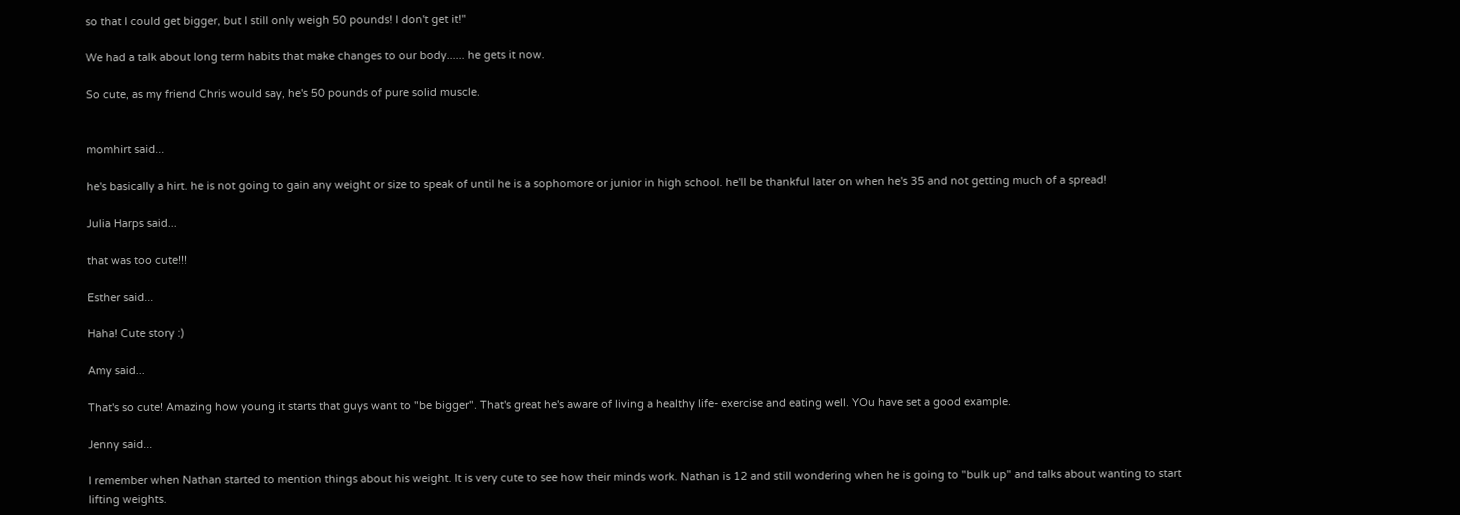so that I could get bigger, but I still only weigh 50 pounds! I don't get it!"

We had a talk about long term habits that make changes to our body...... he gets it now.

So cute, as my friend Chris would say, he's 50 pounds of pure solid muscle.


momhirt said...

he's basically a hirt. he is not going to gain any weight or size to speak of until he is a sophomore or junior in high school. he'll be thankful later on when he's 35 and not getting much of a spread!

Julia Harps said...

that was too cute!!!

Esther said...

Haha! Cute story :)

Amy said...

That's so cute! Amazing how young it starts that guys want to "be bigger". That's great he's aware of living a healthy life- exercise and eating well. YOu have set a good example.

Jenny said...

I remember when Nathan started to mention things about his weight. It is very cute to see how their minds work. Nathan is 12 and still wondering when he is going to "bulk up" and talks about wanting to start lifting weights.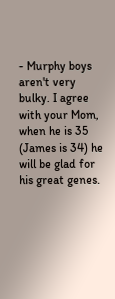- Murphy boys aren't very bulky. I agree with your Mom, when he is 35 (James is 34) he will be glad for his great genes.